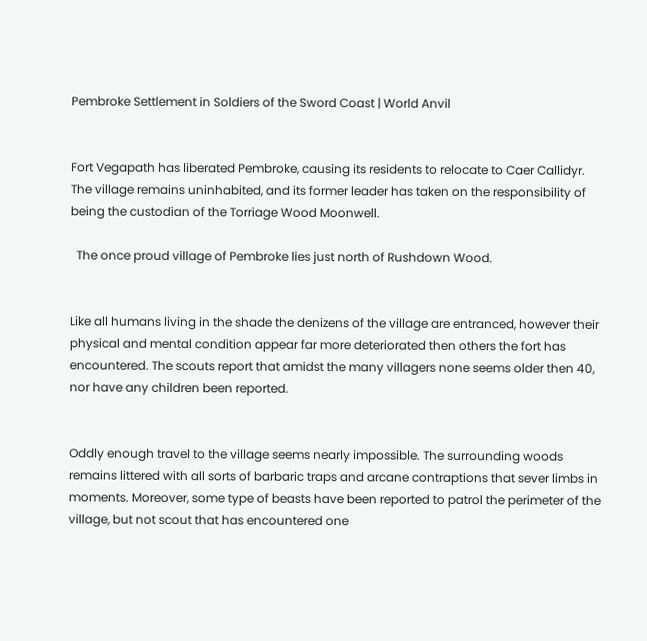Pembroke Settlement in Soldiers of the Sword Coast | World Anvil


Fort Vegapath has liberated Pembroke, causing its residents to relocate to Caer Callidyr. The village remains uninhabited, and its former leader has taken on the responsibility of being the custodian of the Torriage Wood Moonwell.

  The once proud village of Pembroke lies just north of Rushdown Wood.


Like all humans living in the shade the denizens of the village are entranced, however their physical and mental condition appear far more deteriorated then others the fort has encountered. The scouts report that amidst the many villagers none seems older then 40, nor have any children been reported.


Oddly enough travel to the village seems nearly impossible. The surrounding woods remains littered with all sorts of barbaric traps and arcane contraptions that sever limbs in moments. Moreover, some type of beasts have been reported to patrol the perimeter of the village, but not scout that has encountered one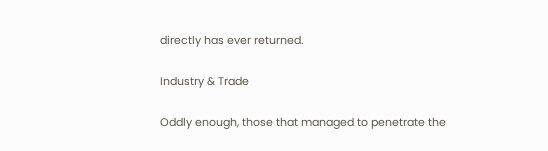directly has ever returned.

Industry & Trade

Oddly enough, those that managed to penetrate the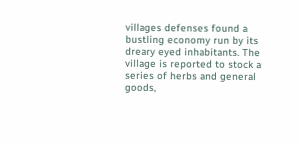villages defenses found a bustling economy run by its dreary eyed inhabitants. The village is reported to stock a series of herbs and general goods,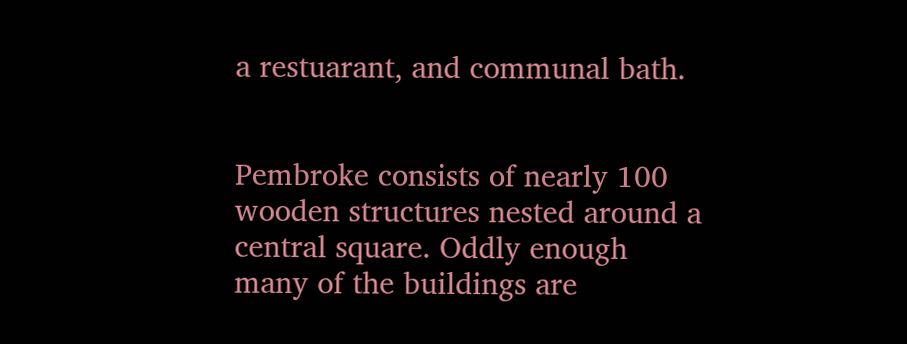a restuarant, and communal bath.


Pembroke consists of nearly 100 wooden structures nested around a central square. Oddly enough many of the buildings are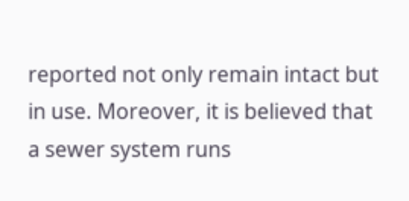reported not only remain intact but in use. Moreover, it is believed that a sewer system runs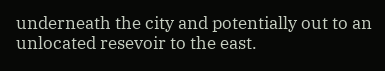underneath the city and potentially out to an unlocated resevoir to the east.